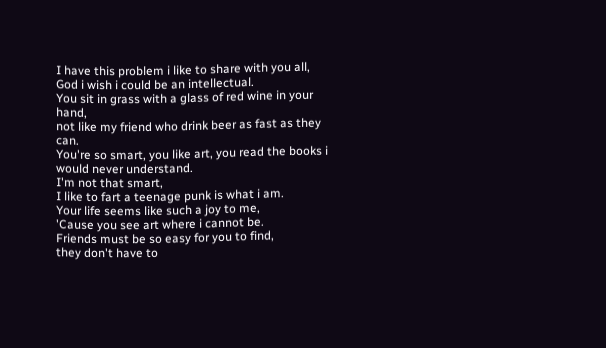I have this problem i like to share with you all,
God i wish i could be an intellectual.
You sit in grass with a glass of red wine in your hand,
not like my friend who drink beer as fast as they can.
You're so smart, you like art, you read the books i would never understand.
I'm not that smart,
I like to fart a teenage punk is what i am.
Your life seems like such a joy to me,
'Cause you see art where i cannot be.
Friends must be so easy for you to find,
they don't have to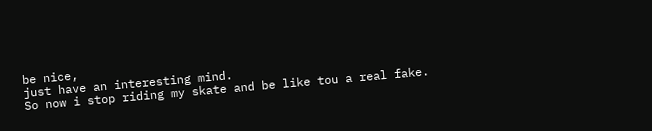be nice,
just have an interesting mind.
So now i stop riding my skate and be like tou a real fake.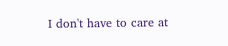I don't have to care at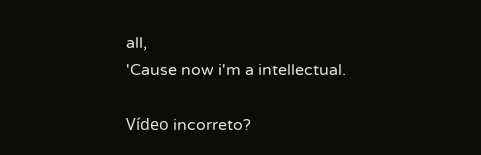all,
'Cause now i'm a intellectual.

Vídeo incorreto?